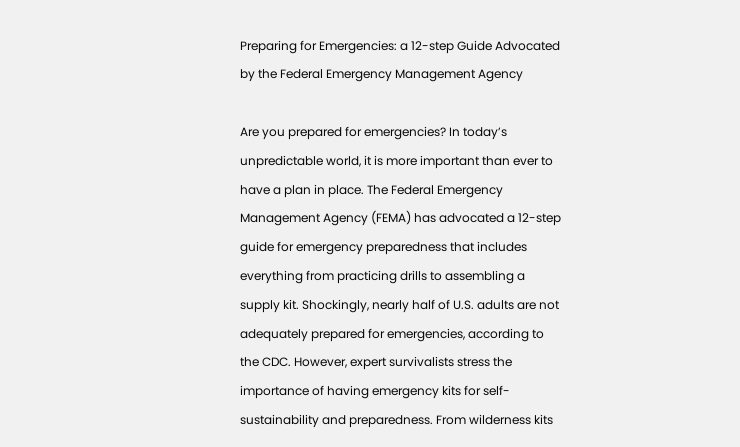Preparing for Emergencies: a 12-step Guide Advocated by the Federal Emergency Management Agency

Are you prepared for emergencies? In today’s unpredictable world, it is more important than ever to have a plan in place. The Federal Emergency Management Agency (FEMA) has advocated a 12-step guide for emergency preparedness that includes everything from practicing drills to assembling a supply kit. Shockingly, nearly half of U.S. adults are not adequately prepared for emergencies, according to the CDC. However, expert survivalists stress the importance of having emergency kits for self-sustainability and preparedness. From wilderness kits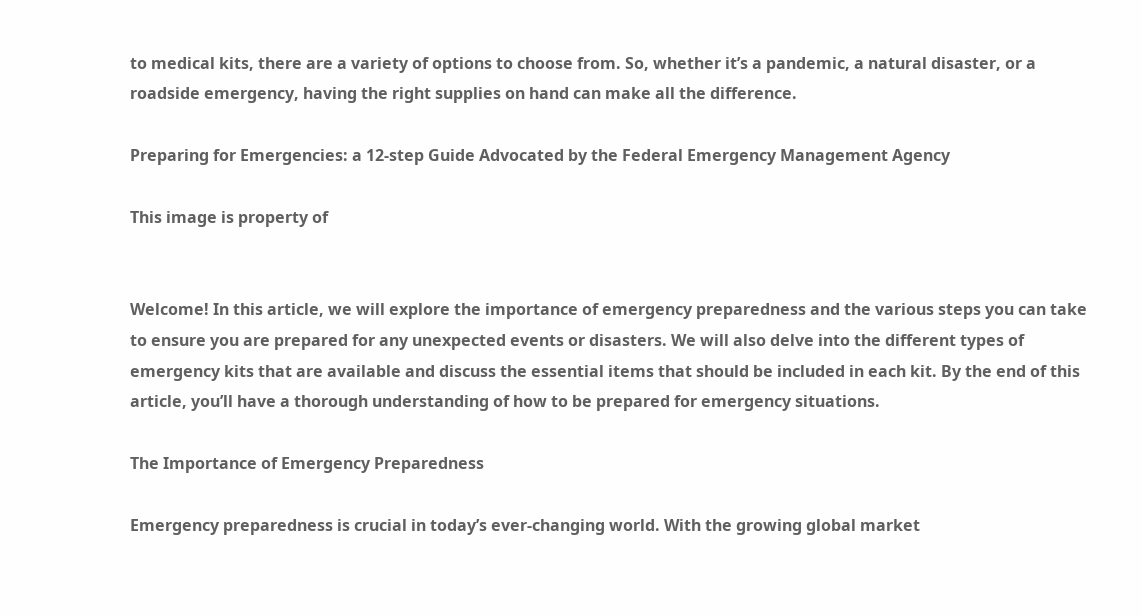to medical kits, there are a variety of options to choose from. So, whether it’s a pandemic, a natural disaster, or a roadside emergency, having the right supplies on hand can make all the difference.

Preparing for Emergencies: a 12-step Guide Advocated by the Federal Emergency Management Agency

This image is property of


Welcome! In this article, we will explore the importance of emergency preparedness and the various steps you can take to ensure you are prepared for any unexpected events or disasters. We will also delve into the different types of emergency kits that are available and discuss the essential items that should be included in each kit. By the end of this article, you’ll have a thorough understanding of how to be prepared for emergency situations.

The Importance of Emergency Preparedness

Emergency preparedness is crucial in today’s ever-changing world. With the growing global market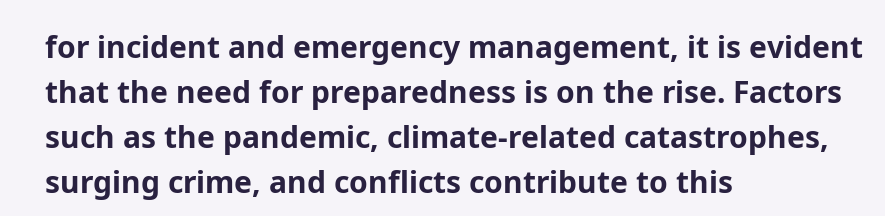for incident and emergency management, it is evident that the need for preparedness is on the rise. Factors such as the pandemic, climate-related catastrophes, surging crime, and conflicts contribute to this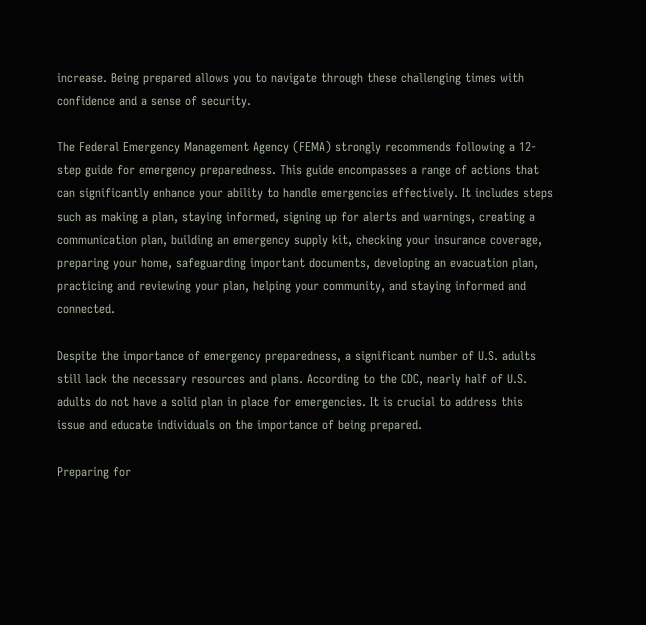increase. Being prepared allows you to navigate through these challenging times with confidence and a sense of security.

The Federal Emergency Management Agency (FEMA) strongly recommends following a 12-step guide for emergency preparedness. This guide encompasses a range of actions that can significantly enhance your ability to handle emergencies effectively. It includes steps such as making a plan, staying informed, signing up for alerts and warnings, creating a communication plan, building an emergency supply kit, checking your insurance coverage, preparing your home, safeguarding important documents, developing an evacuation plan, practicing and reviewing your plan, helping your community, and staying informed and connected.

Despite the importance of emergency preparedness, a significant number of U.S. adults still lack the necessary resources and plans. According to the CDC, nearly half of U.S. adults do not have a solid plan in place for emergencies. It is crucial to address this issue and educate individuals on the importance of being prepared.

Preparing for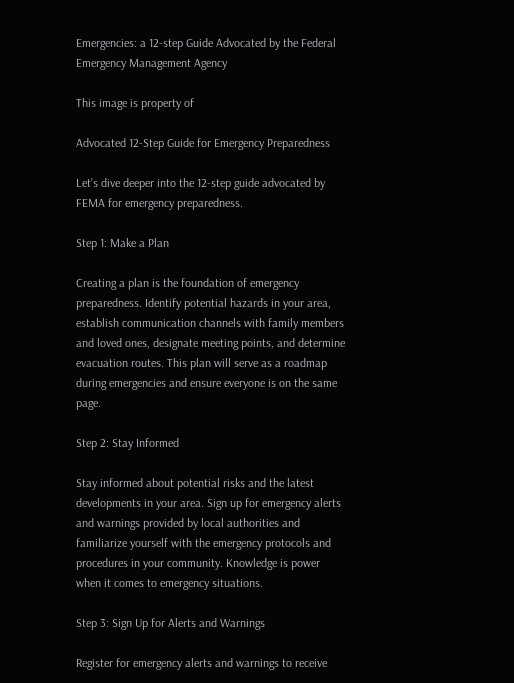Emergencies: a 12-step Guide Advocated by the Federal Emergency Management Agency

This image is property of

Advocated 12-Step Guide for Emergency Preparedness

Let’s dive deeper into the 12-step guide advocated by FEMA for emergency preparedness.

Step 1: Make a Plan

Creating a plan is the foundation of emergency preparedness. Identify potential hazards in your area, establish communication channels with family members and loved ones, designate meeting points, and determine evacuation routes. This plan will serve as a roadmap during emergencies and ensure everyone is on the same page.

Step 2: Stay Informed

Stay informed about potential risks and the latest developments in your area. Sign up for emergency alerts and warnings provided by local authorities and familiarize yourself with the emergency protocols and procedures in your community. Knowledge is power when it comes to emergency situations.

Step 3: Sign Up for Alerts and Warnings

Register for emergency alerts and warnings to receive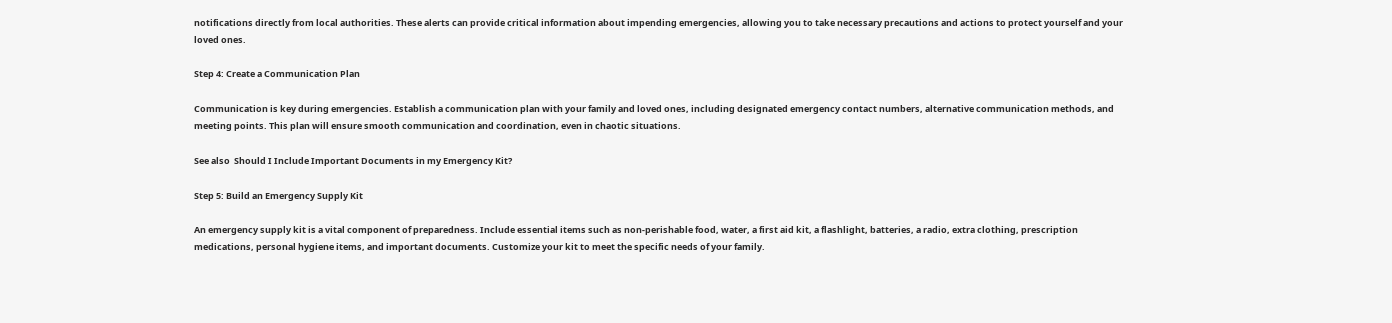notifications directly from local authorities. These alerts can provide critical information about impending emergencies, allowing you to take necessary precautions and actions to protect yourself and your loved ones.

Step 4: Create a Communication Plan

Communication is key during emergencies. Establish a communication plan with your family and loved ones, including designated emergency contact numbers, alternative communication methods, and meeting points. This plan will ensure smooth communication and coordination, even in chaotic situations.

See also  Should I Include Important Documents in my Emergency Kit?

Step 5: Build an Emergency Supply Kit

An emergency supply kit is a vital component of preparedness. Include essential items such as non-perishable food, water, a first aid kit, a flashlight, batteries, a radio, extra clothing, prescription medications, personal hygiene items, and important documents. Customize your kit to meet the specific needs of your family.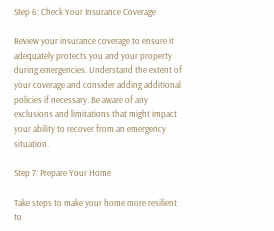Step 6: Check Your Insurance Coverage

Review your insurance coverage to ensure it adequately protects you and your property during emergencies. Understand the extent of your coverage and consider adding additional policies if necessary. Be aware of any exclusions and limitations that might impact your ability to recover from an emergency situation.

Step 7: Prepare Your Home

Take steps to make your home more resilient to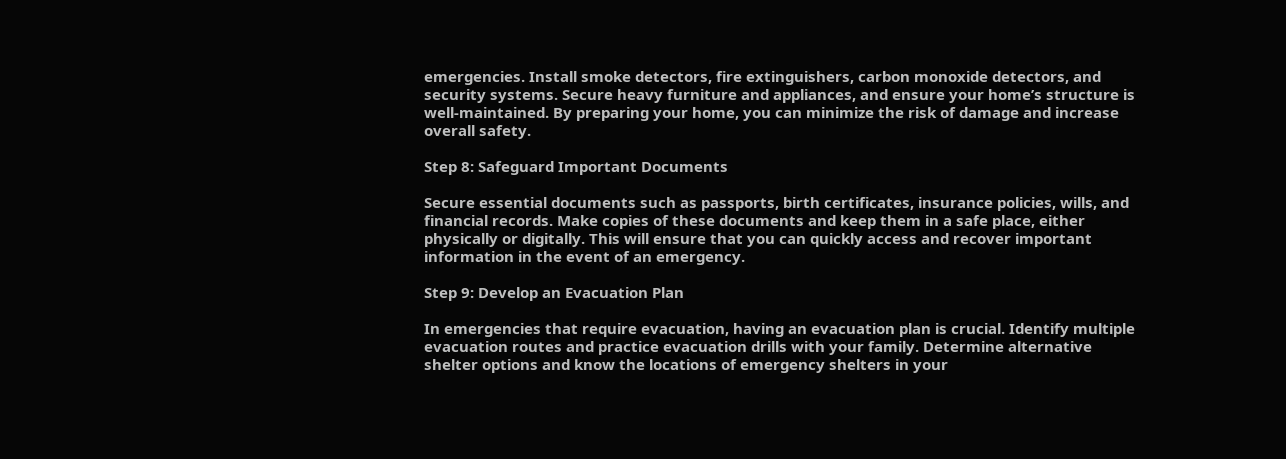emergencies. Install smoke detectors, fire extinguishers, carbon monoxide detectors, and security systems. Secure heavy furniture and appliances, and ensure your home’s structure is well-maintained. By preparing your home, you can minimize the risk of damage and increase overall safety.

Step 8: Safeguard Important Documents

Secure essential documents such as passports, birth certificates, insurance policies, wills, and financial records. Make copies of these documents and keep them in a safe place, either physically or digitally. This will ensure that you can quickly access and recover important information in the event of an emergency.

Step 9: Develop an Evacuation Plan

In emergencies that require evacuation, having an evacuation plan is crucial. Identify multiple evacuation routes and practice evacuation drills with your family. Determine alternative shelter options and know the locations of emergency shelters in your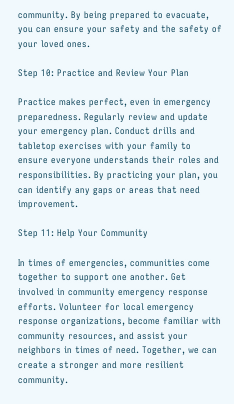community. By being prepared to evacuate, you can ensure your safety and the safety of your loved ones.

Step 10: Practice and Review Your Plan

Practice makes perfect, even in emergency preparedness. Regularly review and update your emergency plan. Conduct drills and tabletop exercises with your family to ensure everyone understands their roles and responsibilities. By practicing your plan, you can identify any gaps or areas that need improvement.

Step 11: Help Your Community

In times of emergencies, communities come together to support one another. Get involved in community emergency response efforts. Volunteer for local emergency response organizations, become familiar with community resources, and assist your neighbors in times of need. Together, we can create a stronger and more resilient community.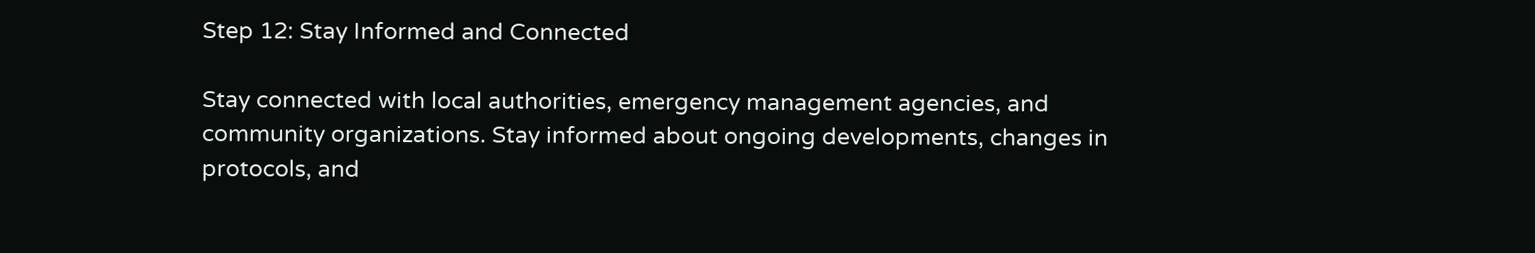Step 12: Stay Informed and Connected

Stay connected with local authorities, emergency management agencies, and community organizations. Stay informed about ongoing developments, changes in protocols, and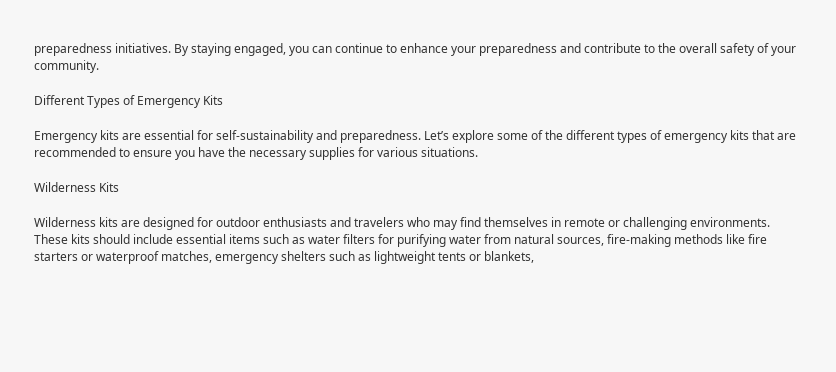preparedness initiatives. By staying engaged, you can continue to enhance your preparedness and contribute to the overall safety of your community.

Different Types of Emergency Kits

Emergency kits are essential for self-sustainability and preparedness. Let’s explore some of the different types of emergency kits that are recommended to ensure you have the necessary supplies for various situations.

Wilderness Kits

Wilderness kits are designed for outdoor enthusiasts and travelers who may find themselves in remote or challenging environments. These kits should include essential items such as water filters for purifying water from natural sources, fire-making methods like fire starters or waterproof matches, emergency shelters such as lightweight tents or blankets,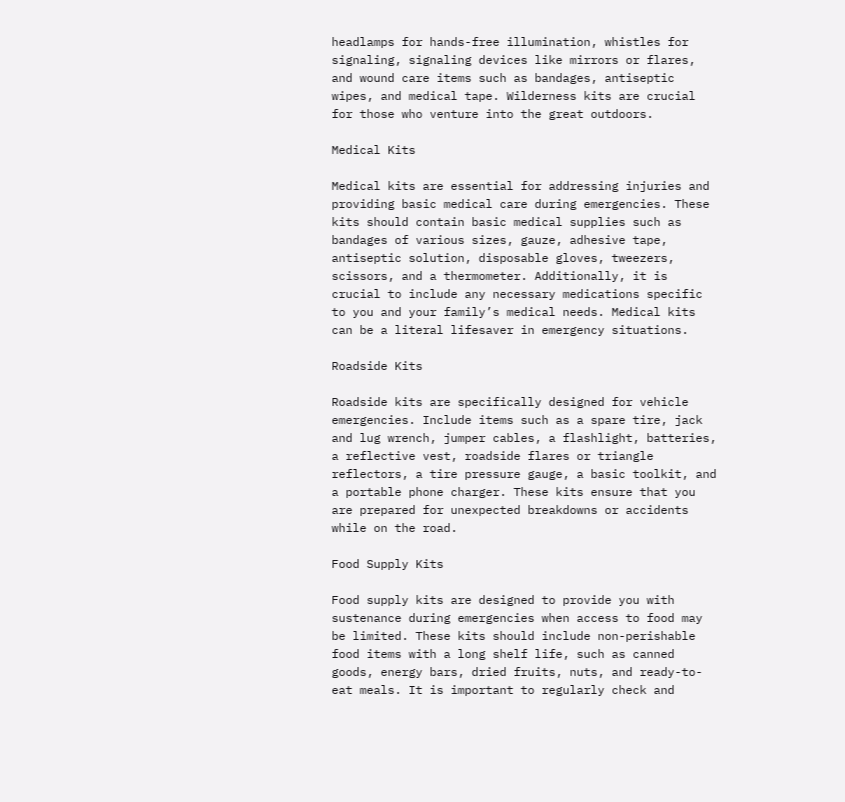headlamps for hands-free illumination, whistles for signaling, signaling devices like mirrors or flares, and wound care items such as bandages, antiseptic wipes, and medical tape. Wilderness kits are crucial for those who venture into the great outdoors.

Medical Kits

Medical kits are essential for addressing injuries and providing basic medical care during emergencies. These kits should contain basic medical supplies such as bandages of various sizes, gauze, adhesive tape, antiseptic solution, disposable gloves, tweezers, scissors, and a thermometer. Additionally, it is crucial to include any necessary medications specific to you and your family’s medical needs. Medical kits can be a literal lifesaver in emergency situations.

Roadside Kits

Roadside kits are specifically designed for vehicle emergencies. Include items such as a spare tire, jack and lug wrench, jumper cables, a flashlight, batteries, a reflective vest, roadside flares or triangle reflectors, a tire pressure gauge, a basic toolkit, and a portable phone charger. These kits ensure that you are prepared for unexpected breakdowns or accidents while on the road.

Food Supply Kits

Food supply kits are designed to provide you with sustenance during emergencies when access to food may be limited. These kits should include non-perishable food items with a long shelf life, such as canned goods, energy bars, dried fruits, nuts, and ready-to-eat meals. It is important to regularly check and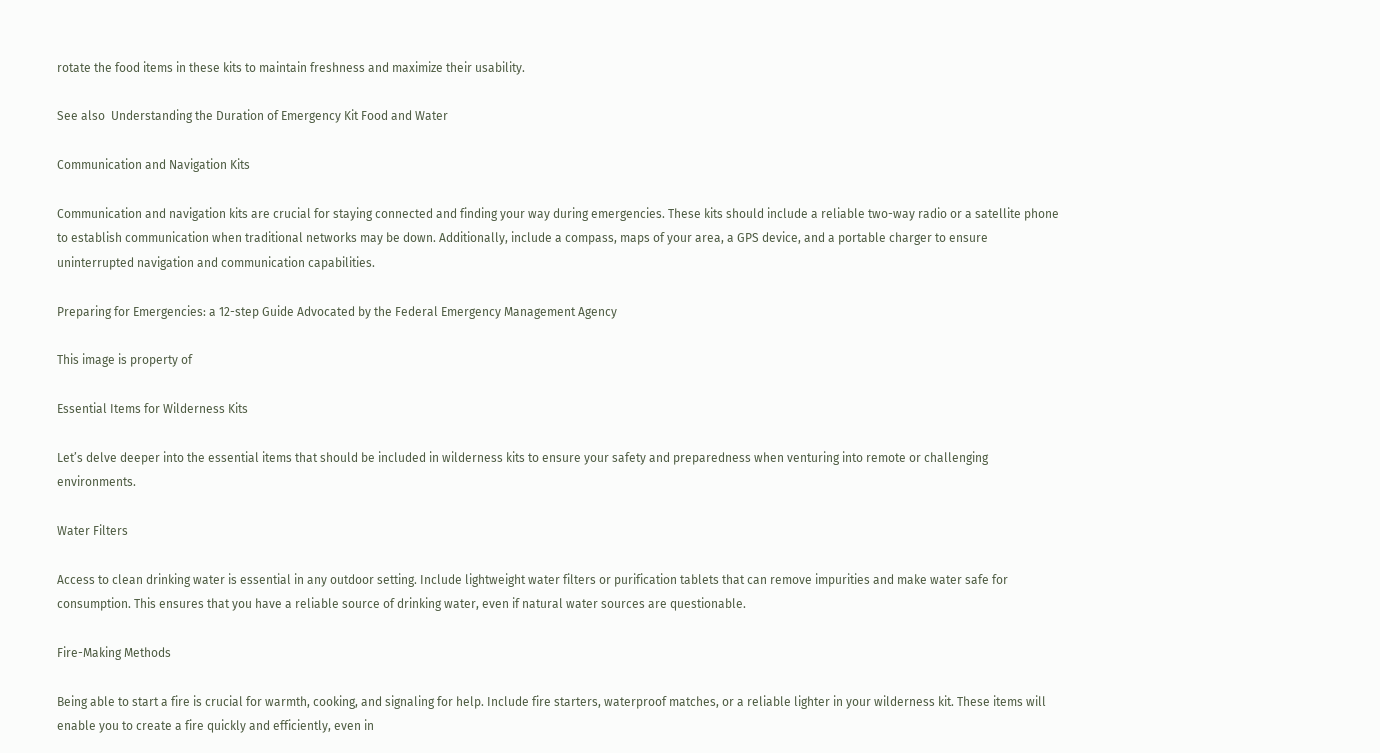rotate the food items in these kits to maintain freshness and maximize their usability.

See also  Understanding the Duration of Emergency Kit Food and Water

Communication and Navigation Kits

Communication and navigation kits are crucial for staying connected and finding your way during emergencies. These kits should include a reliable two-way radio or a satellite phone to establish communication when traditional networks may be down. Additionally, include a compass, maps of your area, a GPS device, and a portable charger to ensure uninterrupted navigation and communication capabilities.

Preparing for Emergencies: a 12-step Guide Advocated by the Federal Emergency Management Agency

This image is property of

Essential Items for Wilderness Kits

Let’s delve deeper into the essential items that should be included in wilderness kits to ensure your safety and preparedness when venturing into remote or challenging environments.

Water Filters

Access to clean drinking water is essential in any outdoor setting. Include lightweight water filters or purification tablets that can remove impurities and make water safe for consumption. This ensures that you have a reliable source of drinking water, even if natural water sources are questionable.

Fire-Making Methods

Being able to start a fire is crucial for warmth, cooking, and signaling for help. Include fire starters, waterproof matches, or a reliable lighter in your wilderness kit. These items will enable you to create a fire quickly and efficiently, even in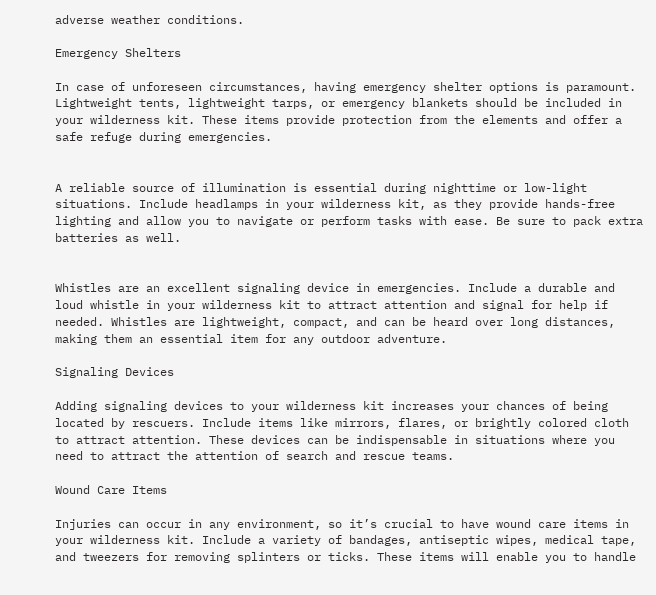adverse weather conditions.

Emergency Shelters

In case of unforeseen circumstances, having emergency shelter options is paramount. Lightweight tents, lightweight tarps, or emergency blankets should be included in your wilderness kit. These items provide protection from the elements and offer a safe refuge during emergencies.


A reliable source of illumination is essential during nighttime or low-light situations. Include headlamps in your wilderness kit, as they provide hands-free lighting and allow you to navigate or perform tasks with ease. Be sure to pack extra batteries as well.


Whistles are an excellent signaling device in emergencies. Include a durable and loud whistle in your wilderness kit to attract attention and signal for help if needed. Whistles are lightweight, compact, and can be heard over long distances, making them an essential item for any outdoor adventure.

Signaling Devices

Adding signaling devices to your wilderness kit increases your chances of being located by rescuers. Include items like mirrors, flares, or brightly colored cloth to attract attention. These devices can be indispensable in situations where you need to attract the attention of search and rescue teams.

Wound Care Items

Injuries can occur in any environment, so it’s crucial to have wound care items in your wilderness kit. Include a variety of bandages, antiseptic wipes, medical tape, and tweezers for removing splinters or ticks. These items will enable you to handle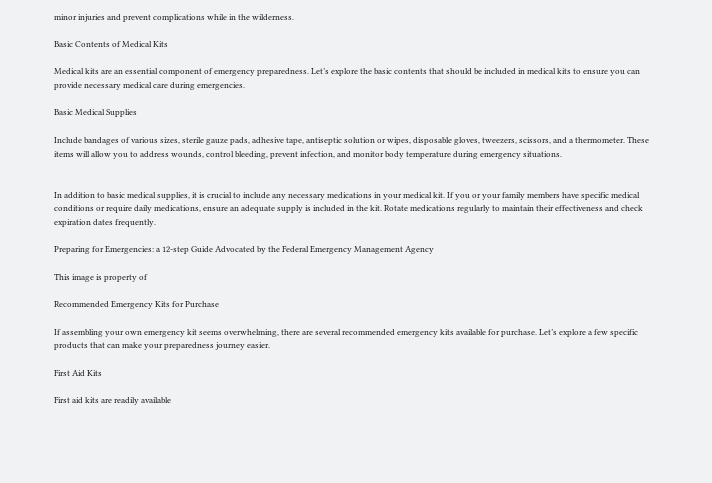minor injuries and prevent complications while in the wilderness.

Basic Contents of Medical Kits

Medical kits are an essential component of emergency preparedness. Let’s explore the basic contents that should be included in medical kits to ensure you can provide necessary medical care during emergencies.

Basic Medical Supplies

Include bandages of various sizes, sterile gauze pads, adhesive tape, antiseptic solution or wipes, disposable gloves, tweezers, scissors, and a thermometer. These items will allow you to address wounds, control bleeding, prevent infection, and monitor body temperature during emergency situations.


In addition to basic medical supplies, it is crucial to include any necessary medications in your medical kit. If you or your family members have specific medical conditions or require daily medications, ensure an adequate supply is included in the kit. Rotate medications regularly to maintain their effectiveness and check expiration dates frequently.

Preparing for Emergencies: a 12-step Guide Advocated by the Federal Emergency Management Agency

This image is property of

Recommended Emergency Kits for Purchase

If assembling your own emergency kit seems overwhelming, there are several recommended emergency kits available for purchase. Let’s explore a few specific products that can make your preparedness journey easier.

First Aid Kits

First aid kits are readily available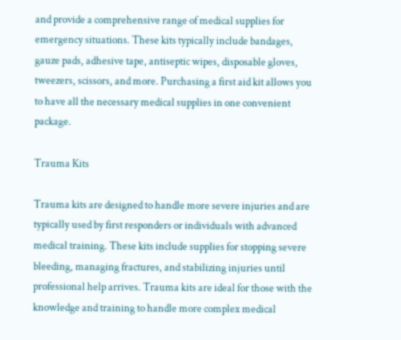and provide a comprehensive range of medical supplies for emergency situations. These kits typically include bandages, gauze pads, adhesive tape, antiseptic wipes, disposable gloves, tweezers, scissors, and more. Purchasing a first aid kit allows you to have all the necessary medical supplies in one convenient package.

Trauma Kits

Trauma kits are designed to handle more severe injuries and are typically used by first responders or individuals with advanced medical training. These kits include supplies for stopping severe bleeding, managing fractures, and stabilizing injuries until professional help arrives. Trauma kits are ideal for those with the knowledge and training to handle more complex medical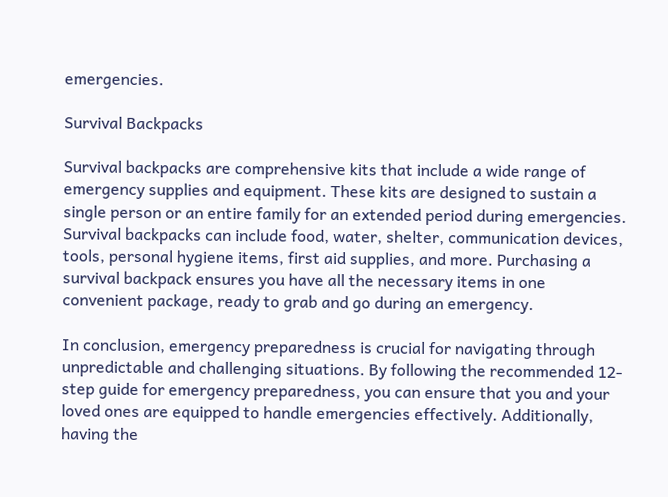emergencies.

Survival Backpacks

Survival backpacks are comprehensive kits that include a wide range of emergency supplies and equipment. These kits are designed to sustain a single person or an entire family for an extended period during emergencies. Survival backpacks can include food, water, shelter, communication devices, tools, personal hygiene items, first aid supplies, and more. Purchasing a survival backpack ensures you have all the necessary items in one convenient package, ready to grab and go during an emergency.

In conclusion, emergency preparedness is crucial for navigating through unpredictable and challenging situations. By following the recommended 12-step guide for emergency preparedness, you can ensure that you and your loved ones are equipped to handle emergencies effectively. Additionally, having the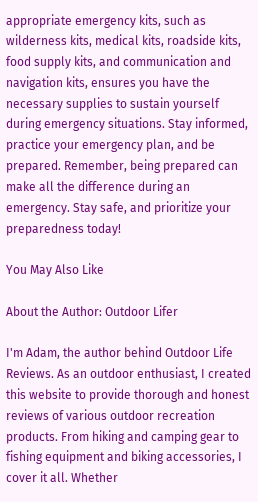appropriate emergency kits, such as wilderness kits, medical kits, roadside kits, food supply kits, and communication and navigation kits, ensures you have the necessary supplies to sustain yourself during emergency situations. Stay informed, practice your emergency plan, and be prepared. Remember, being prepared can make all the difference during an emergency. Stay safe, and prioritize your preparedness today!

You May Also Like

About the Author: Outdoor Lifer

I'm Adam, the author behind Outdoor Life Reviews. As an outdoor enthusiast, I created this website to provide thorough and honest reviews of various outdoor recreation products. From hiking and camping gear to fishing equipment and biking accessories, I cover it all. Whether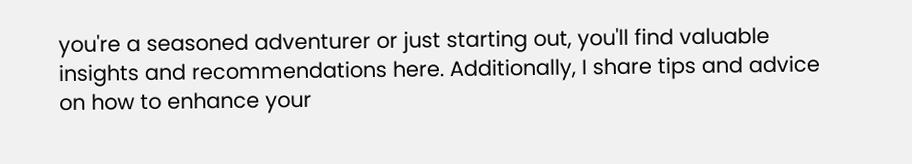you're a seasoned adventurer or just starting out, you'll find valuable insights and recommendations here. Additionally, I share tips and advice on how to enhance your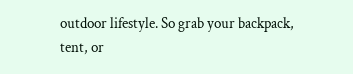outdoor lifestyle. So grab your backpack, tent, or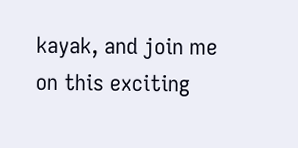kayak, and join me on this exciting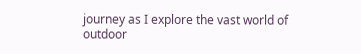journey as I explore the vast world of outdoor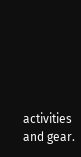activities and gear.